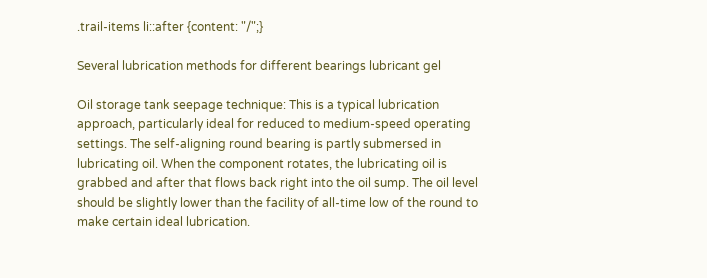.trail-items li::after {content: "/";}

Several lubrication methods for different bearings lubricant gel

Oil storage tank seepage technique: This is a typical lubrication approach, particularly ideal for reduced to medium-speed operating settings. The self-aligning round bearing is partly submersed in lubricating oil. When the component rotates, the lubricating oil is grabbed and after that flows back right into the oil sump. The oil level should be slightly lower than the facility of all-time low of the round to make certain ideal lubrication.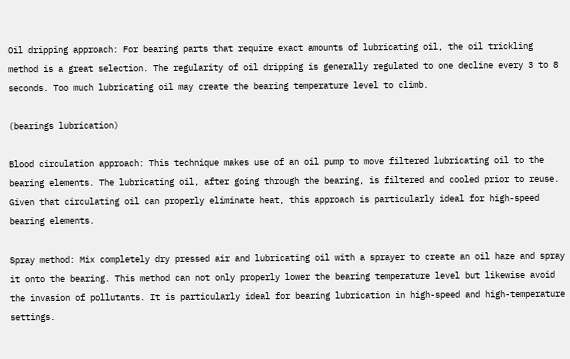Oil dripping approach: For bearing parts that require exact amounts of lubricating oil, the oil trickling method is a great selection. The regularity of oil dripping is generally regulated to one decline every 3 to 8 seconds. Too much lubricating oil may create the bearing temperature level to climb.

(bearings lubrication)

Blood circulation approach: This technique makes use of an oil pump to move filtered lubricating oil to the bearing elements. The lubricating oil, after going through the bearing, is filtered and cooled prior to reuse. Given that circulating oil can properly eliminate heat, this approach is particularly ideal for high-speed bearing elements.

Spray method: Mix completely dry pressed air and lubricating oil with a sprayer to create an oil haze and spray it onto the bearing. This method can not only properly lower the bearing temperature level but likewise avoid the invasion of pollutants. It is particularly ideal for bearing lubrication in high-speed and high-temperature settings.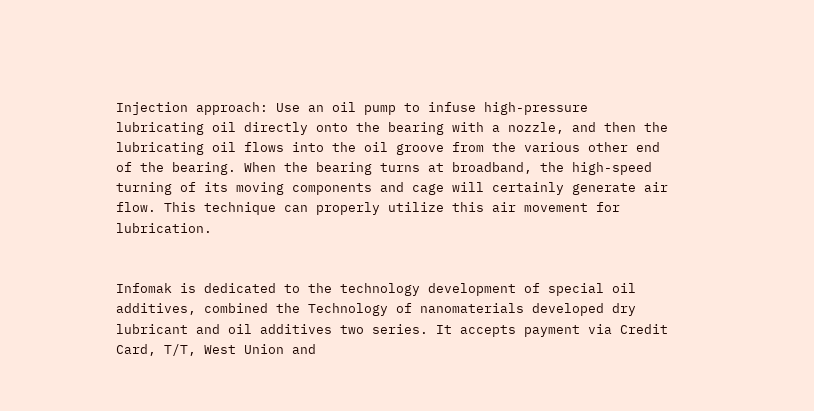Injection approach: Use an oil pump to infuse high-pressure lubricating oil directly onto the bearing with a nozzle, and then the lubricating oil flows into the oil groove from the various other end of the bearing. When the bearing turns at broadband, the high-speed turning of its moving components and cage will certainly generate air flow. This technique can properly utilize this air movement for lubrication.


Infomak is dedicated to the technology development of special oil additives, combined the Technology of nanomaterials developed dry lubricant and oil additives two series. It accepts payment via Credit Card, T/T, West Union and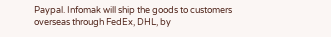Paypal. Infomak will ship the goods to customers overseas through FedEx, DHL, by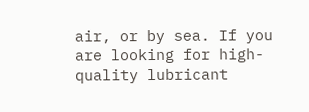air, or by sea. If you are looking for high-quality lubricant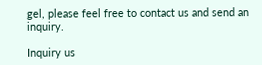gel, please feel free to contact us and send an inquiry.

Inquiry us